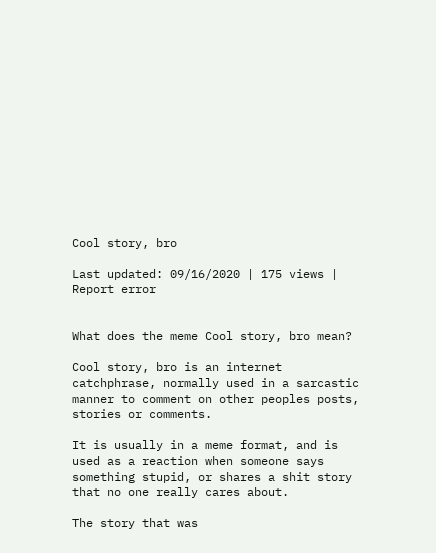Cool story, bro

Last updated: 09/16/2020 | 175 views | Report error


What does the meme Cool story, bro mean?

Cool story, bro is an internet catchphrase, normally used in a sarcastic manner to comment on other peoples posts, stories or comments.

It is usually in a meme format, and is used as a reaction when someone says something stupid, or shares a shit story that no one really cares about.

The story that was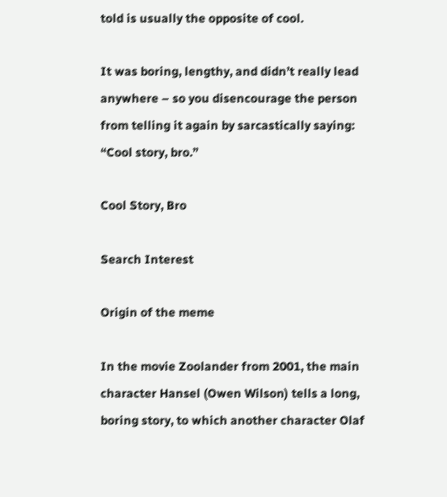told is usually the opposite of cool.

It was boring, lengthy, and didn’t really lead anywhere – so you disencourage the person from telling it again by sarcastically saying: “Cool story, bro.”

Cool Story, Bro

Search Interest

Origin of the meme

In the movie Zoolander from 2001, the main character Hansel (Owen Wilson) tells a long, boring story, to which another character Olaf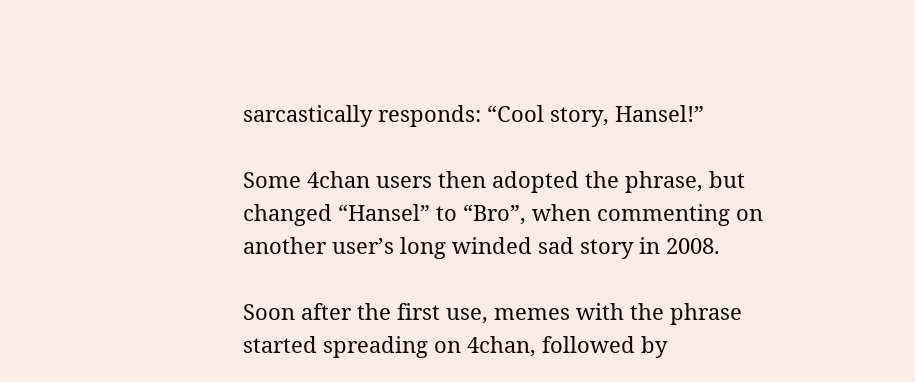sarcastically responds: “Cool story, Hansel!”

Some 4chan users then adopted the phrase, but changed “Hansel” to “Bro”, when commenting on another user’s long winded sad story in 2008.

Soon after the first use, memes with the phrase started spreading on 4chan, followed by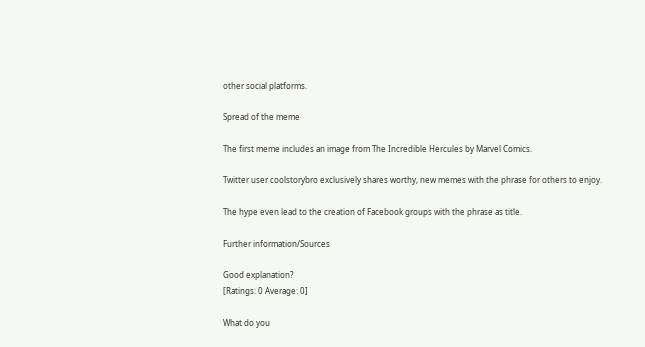other social platforms.

Spread of the meme

The first meme includes an image from The Incredible Hercules by Marvel Comics.

Twitter user coolstorybro exclusively shares worthy, new memes with the phrase for others to enjoy.

The hype even lead to the creation of Facebook groups with the phrase as title.

Further information/Sources

Good explanation?
[Ratings: 0 Average: 0]

What do you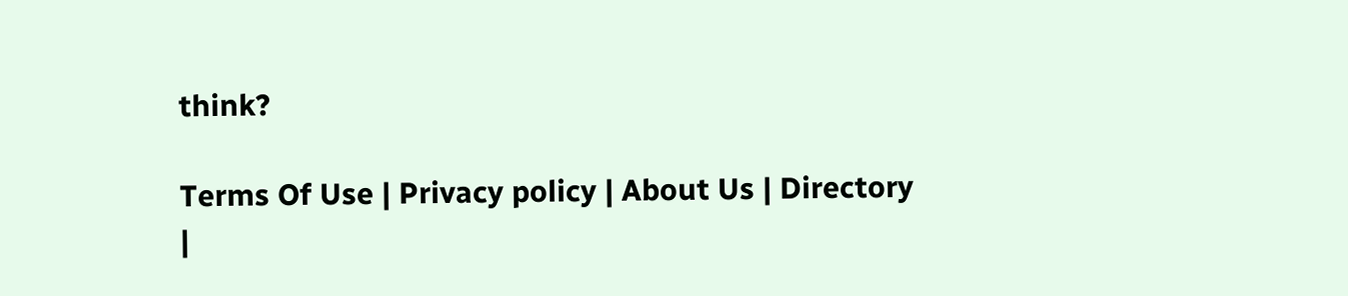think?

Terms Of Use | Privacy policy | About Us | Directory |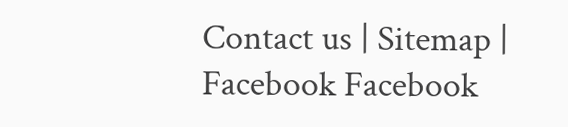Contact us | Sitemap | Facebook Facebook